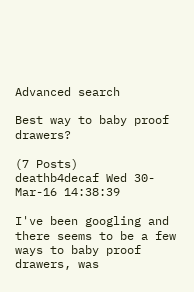Advanced search

Best way to baby proof drawers?

(7 Posts)
deathb4decaf Wed 30-Mar-16 14:38:39

I've been googling and there seems to be a few ways to baby proof drawers, was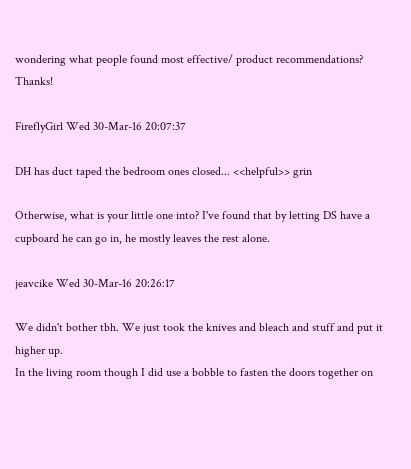wondering what people found most effective/ product recommendations? Thanks!

FireflyGirl Wed 30-Mar-16 20:07:37

DH has duct taped the bedroom ones closed... <<helpful>> grin

Otherwise, what is your little one into? I've found that by letting DS have a cupboard he can go in, he mostly leaves the rest alone.

jeavcike Wed 30-Mar-16 20:26:17

We didn't bother tbh. We just took the knives and bleach and stuff and put it higher up.
In the living room though I did use a bobble to fasten the doors together on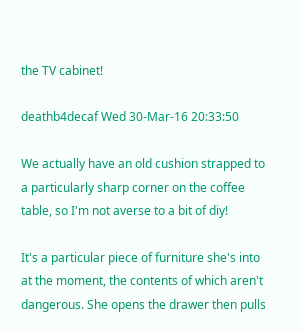the TV cabinet!

deathb4decaf Wed 30-Mar-16 20:33:50

We actually have an old cushion strapped to a particularly sharp corner on the coffee table, so I'm not averse to a bit of diy!

It's a particular piece of furniture she's into at the moment, the contents of which aren't dangerous. She opens the drawer then pulls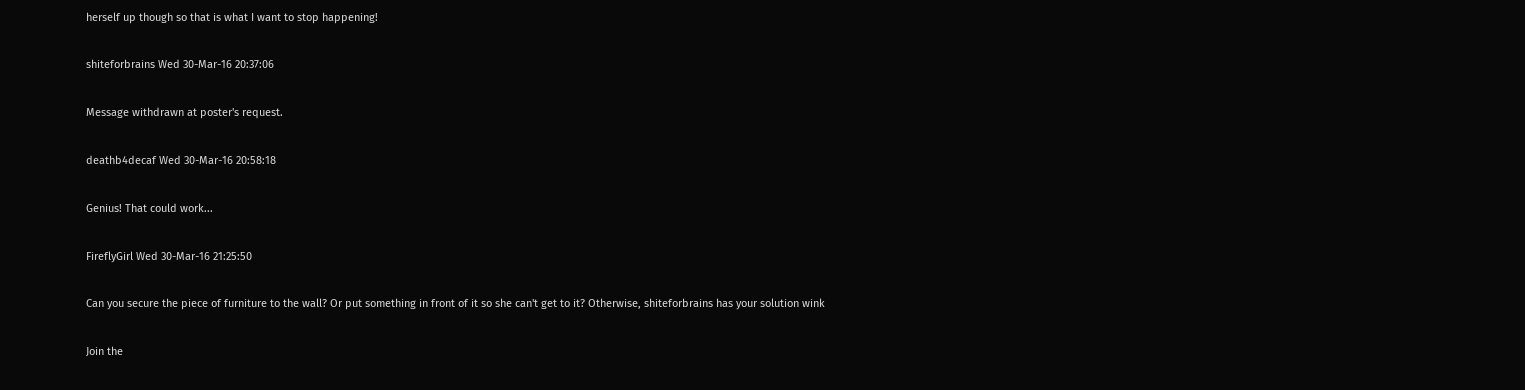herself up though so that is what I want to stop happening!

shiteforbrains Wed 30-Mar-16 20:37:06

Message withdrawn at poster's request.

deathb4decaf Wed 30-Mar-16 20:58:18

Genius! That could work...

FireflyGirl Wed 30-Mar-16 21:25:50

Can you secure the piece of furniture to the wall? Or put something in front of it so she can't get to it? Otherwise, shiteforbrains has your solution wink

Join the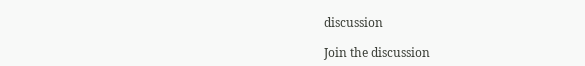discussion

Join the discussion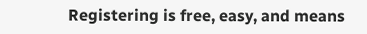Registering is free, easy, and means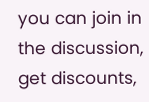you can join in the discussion, get discounts,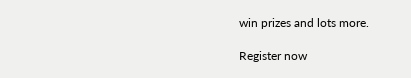win prizes and lots more.

Register now